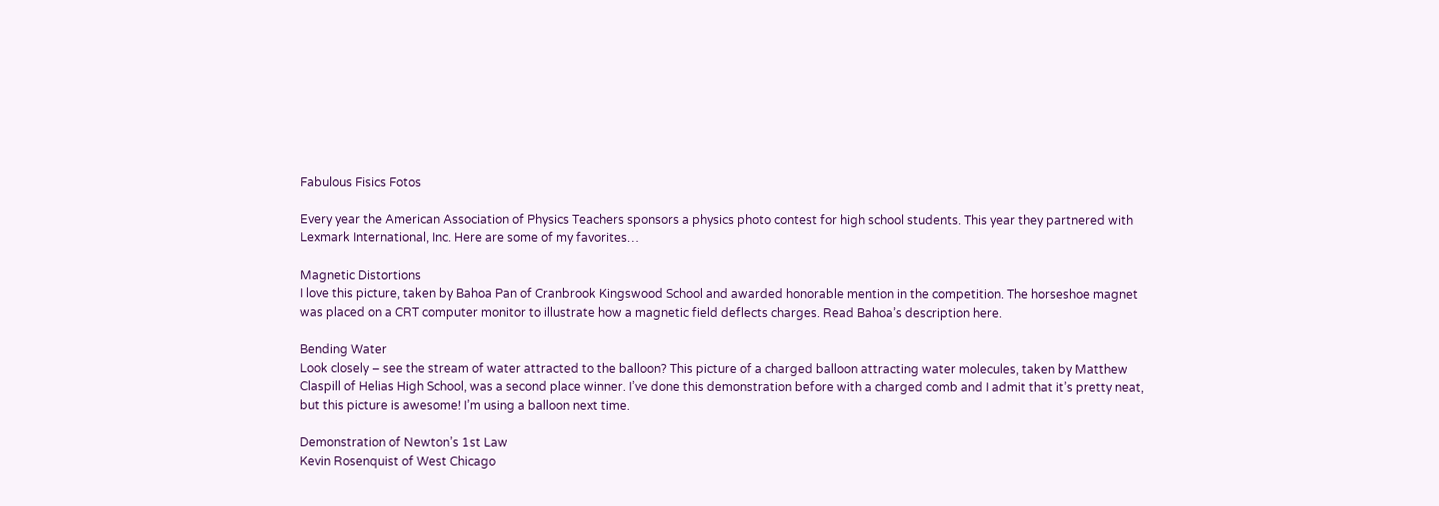Fabulous Fisics Fotos

Every year the American Association of Physics Teachers sponsors a physics photo contest for high school students. This year they partnered with Lexmark International, Inc. Here are some of my favorites…

Magnetic Distortions
I love this picture, taken by Bahoa Pan of Cranbrook Kingswood School and awarded honorable mention in the competition. The horseshoe magnet was placed on a CRT computer monitor to illustrate how a magnetic field deflects charges. Read Bahoa’s description here.

Bending Water
Look closely – see the stream of water attracted to the balloon? This picture of a charged balloon attracting water molecules, taken by Matthew Claspill of Helias High School, was a second place winner. I’ve done this demonstration before with a charged comb and I admit that it’s pretty neat, but this picture is awesome! I’m using a balloon next time.

Demonstration of Newton’s 1st Law
Kevin Rosenquist of West Chicago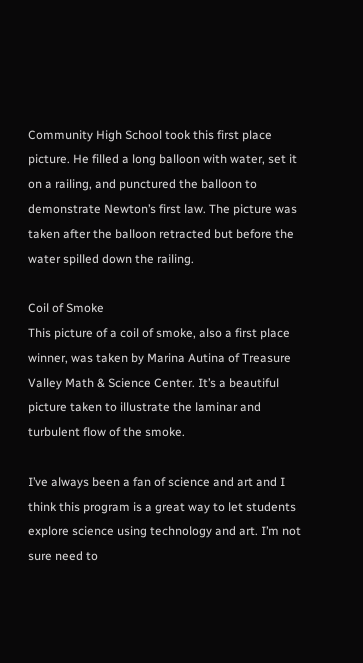Community High School took this first place picture. He filled a long balloon with water, set it on a railing, and punctured the balloon to demonstrate Newton’s first law. The picture was taken after the balloon retracted but before the water spilled down the railing.

Coil of Smoke
This picture of a coil of smoke, also a first place winner, was taken by Marina Autina of Treasure Valley Math & Science Center. It’s a beautiful picture taken to illustrate the laminar and turbulent flow of the smoke.

I’ve always been a fan of science and art and I think this program is a great way to let students explore science using technology and art. I’m not sure need to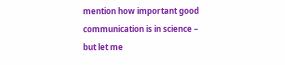mention how important good communication is in science – but let me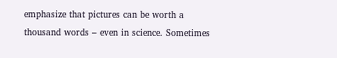emphasize that pictures can be worth a thousand words – even in science. Sometimes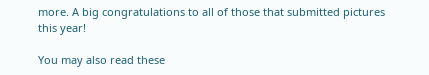more. A big congratulations to all of those that submitted pictures this year!

You may also read these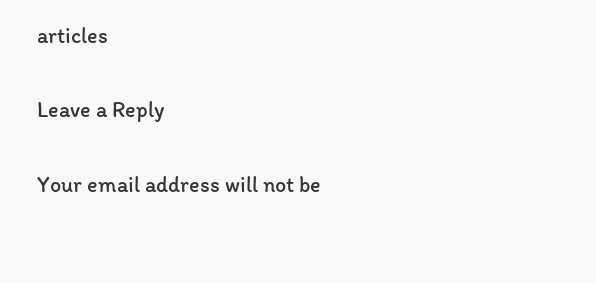articles

Leave a Reply

Your email address will not be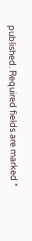published. Required fields are marked *